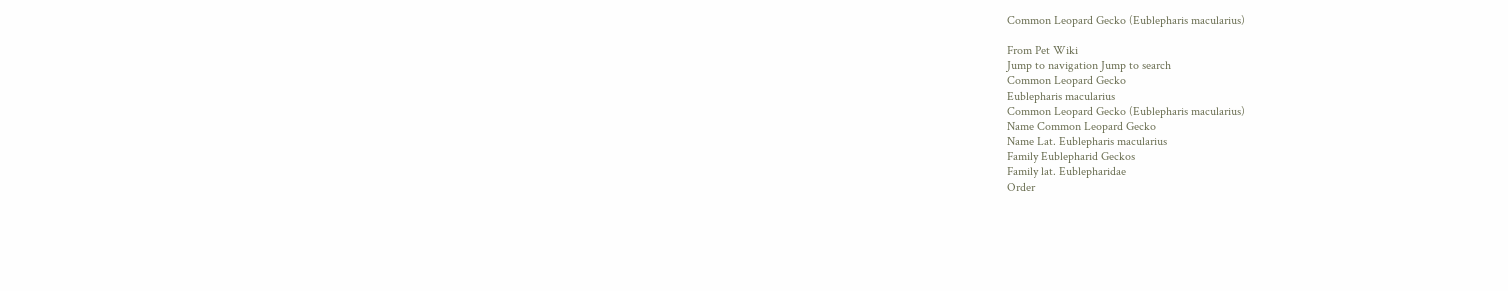Common Leopard Gecko (Eublepharis macularius)

From Pet Wiki
Jump to navigation Jump to search
Common Leopard Gecko
Eublepharis macularius
Common Leopard Gecko (Eublepharis macularius)
Name Common Leopard Gecko
Name Lat. Eublepharis macularius
Family Eublepharid Geckos
Family lat. Eublepharidae
Order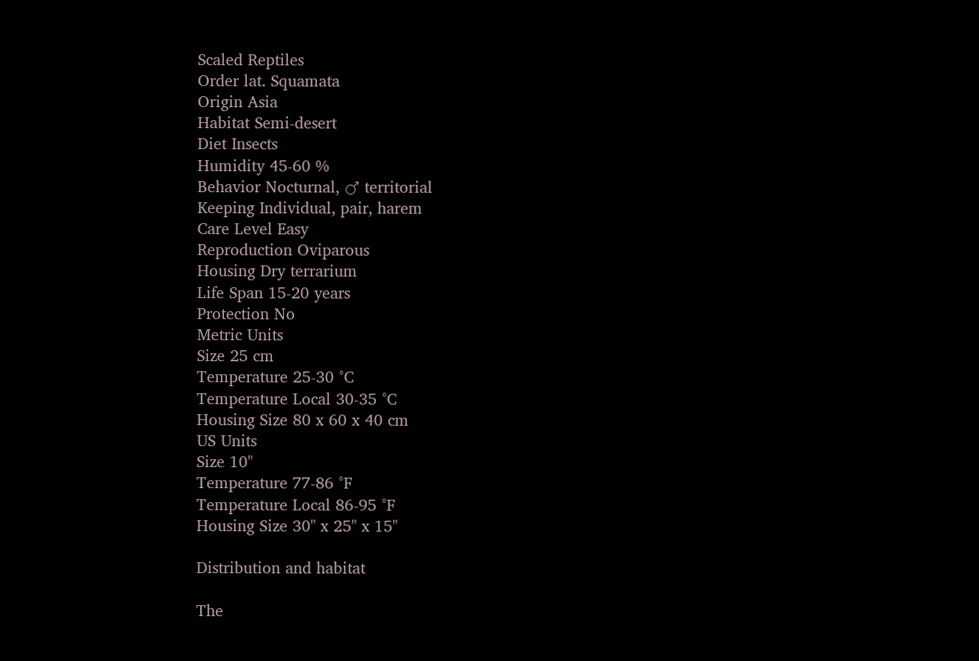Scaled Reptiles
Order lat. Squamata
Origin Asia
Habitat Semi-desert
Diet Insects
Humidity 45-60 %
Behavior Nocturnal, ♂ territorial
Keeping Individual, pair, harem
Care Level Easy
Reproduction Oviparous
Housing Dry terrarium
Life Span 15-20 years
Protection No
Metric Units
Size 25 cm
Temperature 25-30 °C
Temperature Local 30-35 °C
Housing Size 80 x 60 x 40 cm
US Units
Size 10"
Temperature 77-86 °F
Temperature Local 86-95 °F
Housing Size 30" x 25" x 15"

Distribution and habitat

The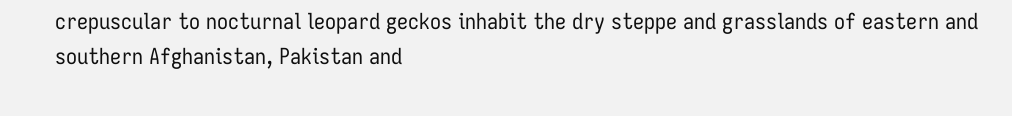crepuscular to nocturnal leopard geckos inhabit the dry steppe and grasslands of eastern and southern Afghanistan, Pakistan and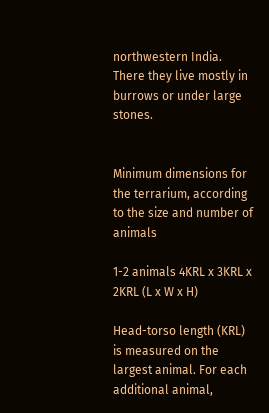northwestern India. There they live mostly in burrows or under large stones.


Minimum dimensions for the terrarium, according to the size and number of animals

1-2 animals 4KRL x 3KRL x 2KRL (L x W x H)

Head-torso length (KRL) is measured on the largest animal. For each additional animal,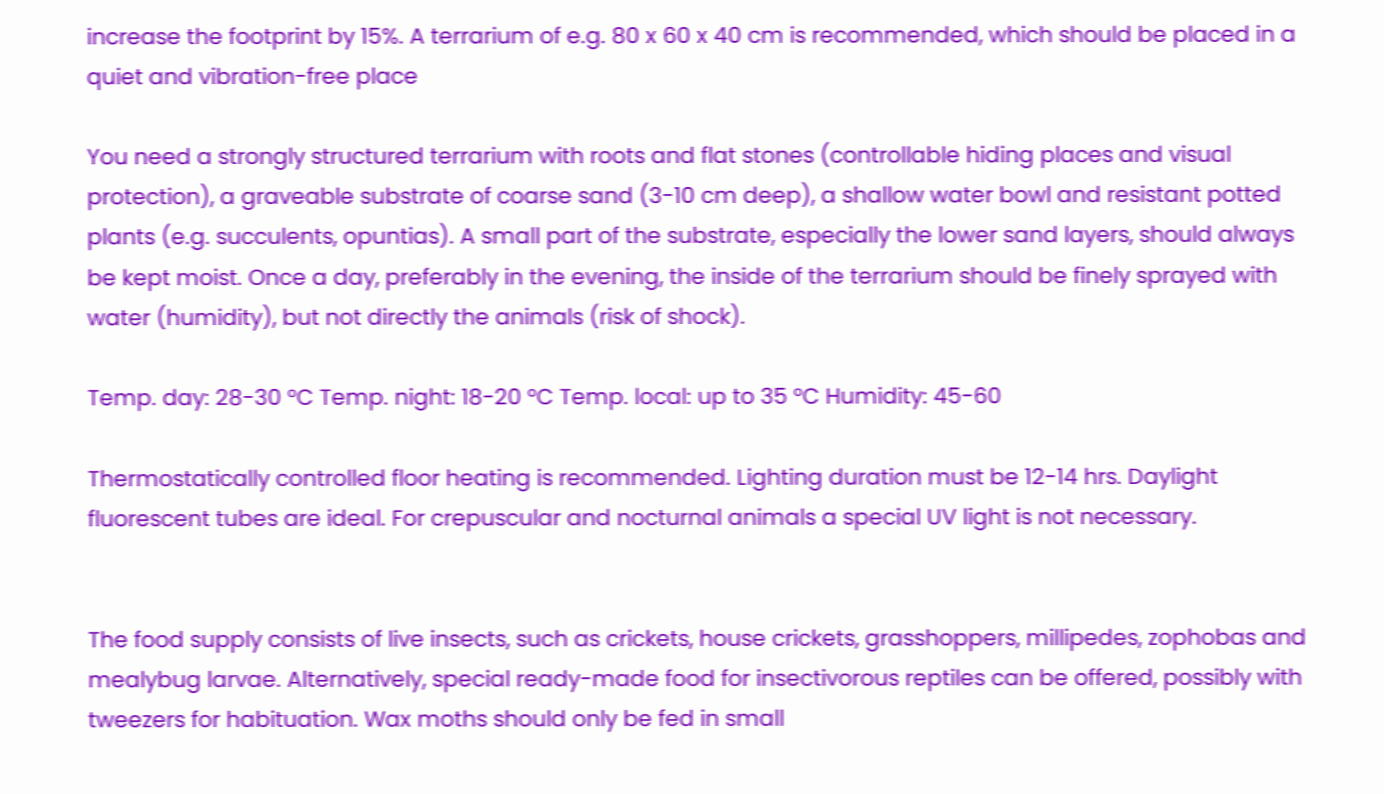increase the footprint by 15%. A terrarium of e.g. 80 x 60 x 40 cm is recommended, which should be placed in a quiet and vibration-free place

You need a strongly structured terrarium with roots and flat stones (controllable hiding places and visual protection), a graveable substrate of coarse sand (3-10 cm deep), a shallow water bowl and resistant potted plants (e.g. succulents, opuntias). A small part of the substrate, especially the lower sand layers, should always be kept moist. Once a day, preferably in the evening, the inside of the terrarium should be finely sprayed with water (humidity), but not directly the animals (risk of shock).

Temp. day: 28-30 °C Temp. night: 18-20 °C Temp. local: up to 35 °C Humidity: 45-60

Thermostatically controlled floor heating is recommended. Lighting duration must be 12-14 hrs. Daylight fluorescent tubes are ideal. For crepuscular and nocturnal animals a special UV light is not necessary.


The food supply consists of live insects, such as crickets, house crickets, grasshoppers, millipedes, zophobas and mealybug larvae. Alternatively, special ready-made food for insectivorous reptiles can be offered, possibly with tweezers for habituation. Wax moths should only be fed in small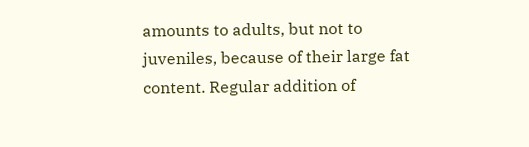amounts to adults, but not to juveniles, because of their large fat content. Regular addition of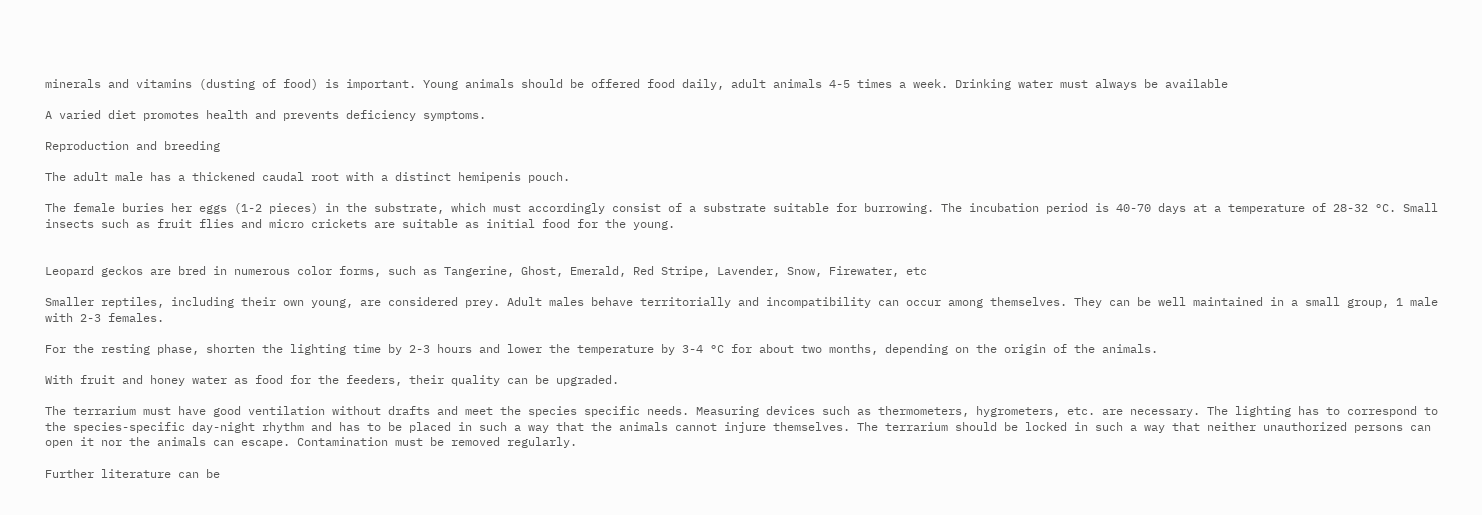minerals and vitamins (dusting of food) is important. Young animals should be offered food daily, adult animals 4-5 times a week. Drinking water must always be available

A varied diet promotes health and prevents deficiency symptoms.

Reproduction and breeding

The adult male has a thickened caudal root with a distinct hemipenis pouch.

The female buries her eggs (1-2 pieces) in the substrate, which must accordingly consist of a substrate suitable for burrowing. The incubation period is 40-70 days at a temperature of 28-32 °C. Small insects such as fruit flies and micro crickets are suitable as initial food for the young.


Leopard geckos are bred in numerous color forms, such as Tangerine, Ghost, Emerald, Red Stripe, Lavender, Snow, Firewater, etc

Smaller reptiles, including their own young, are considered prey. Adult males behave territorially and incompatibility can occur among themselves. They can be well maintained in a small group, 1 male with 2-3 females.

For the resting phase, shorten the lighting time by 2-3 hours and lower the temperature by 3-4 °C for about two months, depending on the origin of the animals.

With fruit and honey water as food for the feeders, their quality can be upgraded.

The terrarium must have good ventilation without drafts and meet the species specific needs. Measuring devices such as thermometers, hygrometers, etc. are necessary. The lighting has to correspond to the species-specific day-night rhythm and has to be placed in such a way that the animals cannot injure themselves. The terrarium should be locked in such a way that neither unauthorized persons can open it nor the animals can escape. Contamination must be removed regularly.

Further literature can be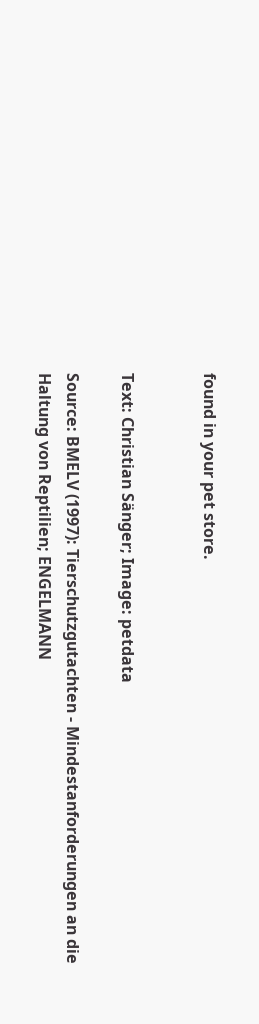found in your pet store.


Text: Christian Sänger; Image: petdata

Source: BMELV (1997): Tierschutzgutachten - Mindestanforderungen an die Haltung von Reptilien; ENGELMANN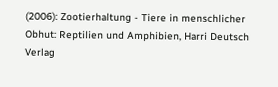(2006): Zootierhaltung - Tiere in menschlicher Obhut: Reptilien und Amphibien, Harri Deutsch Verlag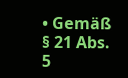• Gemäß § 21 Abs. 5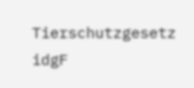Tierschutzgesetz idgF